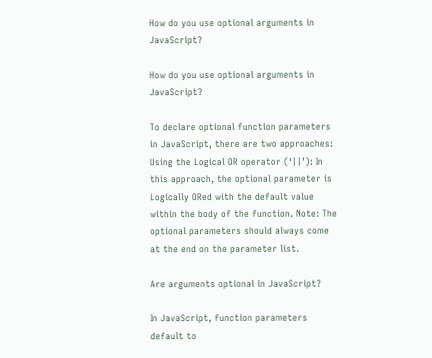How do you use optional arguments in JavaScript?

How do you use optional arguments in JavaScript?

To declare optional function parameters in JavaScript, there are two approaches: Using the Logical OR operator (‘||’): In this approach, the optional parameter is Logically ORed with the default value within the body of the function. Note: The optional parameters should always come at the end on the parameter list.

Are arguments optional in JavaScript?

In JavaScript, function parameters default to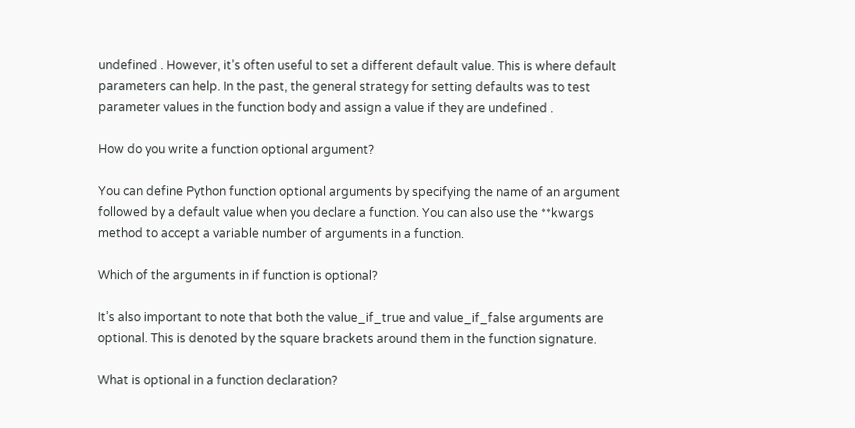undefined . However, it’s often useful to set a different default value. This is where default parameters can help. In the past, the general strategy for setting defaults was to test parameter values in the function body and assign a value if they are undefined .

How do you write a function optional argument?

You can define Python function optional arguments by specifying the name of an argument followed by a default value when you declare a function. You can also use the **kwargs method to accept a variable number of arguments in a function.

Which of the arguments in if function is optional?

It’s also important to note that both the value_if_true and value_if_false arguments are optional. This is denoted by the square brackets around them in the function signature.

What is optional in a function declaration?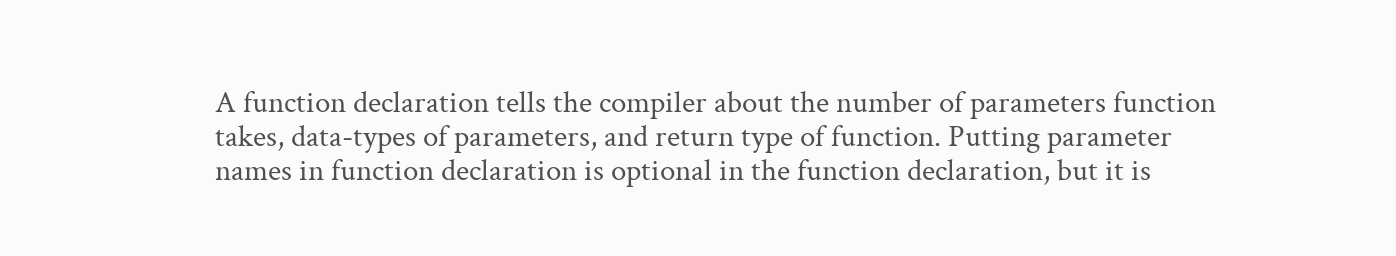A function declaration tells the compiler about the number of parameters function takes, data-types of parameters, and return type of function. Putting parameter names in function declaration is optional in the function declaration, but it is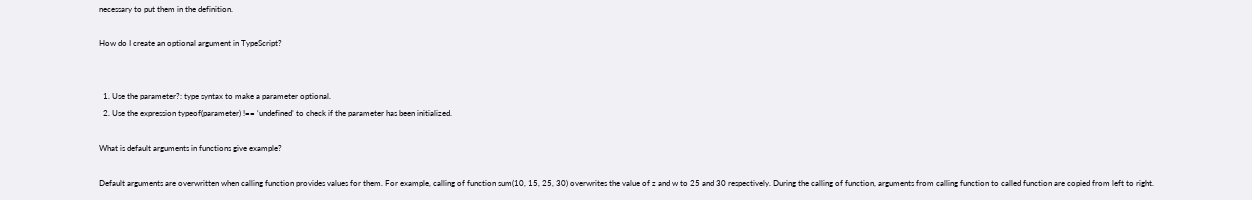necessary to put them in the definition.

How do I create an optional argument in TypeScript?


  1. Use the parameter?: type syntax to make a parameter optional.
  2. Use the expression typeof(parameter) !== ‘undefined’ to check if the parameter has been initialized.

What is default arguments in functions give example?

Default arguments are overwritten when calling function provides values for them. For example, calling of function sum(10, 15, 25, 30) overwrites the value of z and w to 25 and 30 respectively. During the calling of function, arguments from calling function to called function are copied from left to right.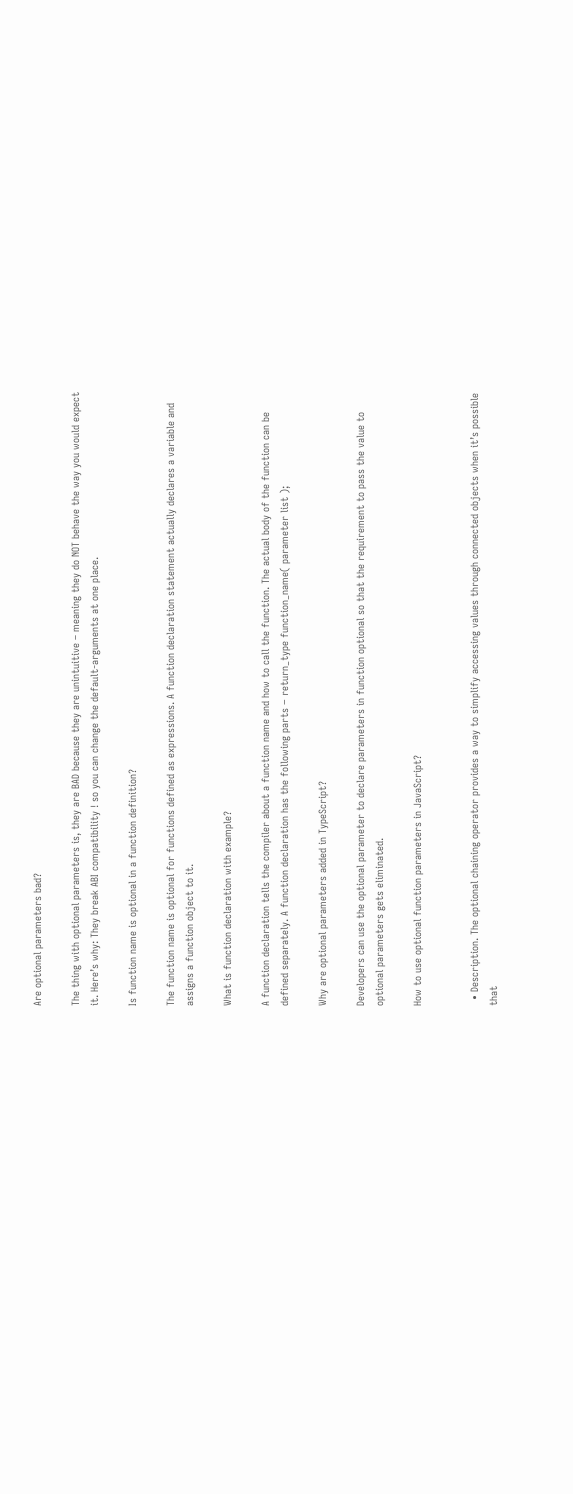Are optional parameters bad?

The thing with optional parameters is, they are BAD because they are unintuitive – meaning they do NOT behave the way you would expect it. Here’s why: They break ABI compatibility ! so you can change the default-arguments at one place.

Is function name is optional in a function definition?

The function name is optional for functions defined as expressions. A function declaration statement actually declares a variable and assigns a function object to it.

What is function declaration with example?

A function declaration tells the compiler about a function name and how to call the function. The actual body of the function can be defined separately. A function declaration has the following parts − return_type function_name( parameter list );

Why are optional parameters added in TypeScript?

Developers can use the optional parameter to declare parameters in function optional so that the requirement to pass the value to optional parameters gets eliminated.

How to use optional function parameters in JavaScript?


  • Description. The optional chaining operator provides a way to simplify accessing values through connected objects when it’s possible that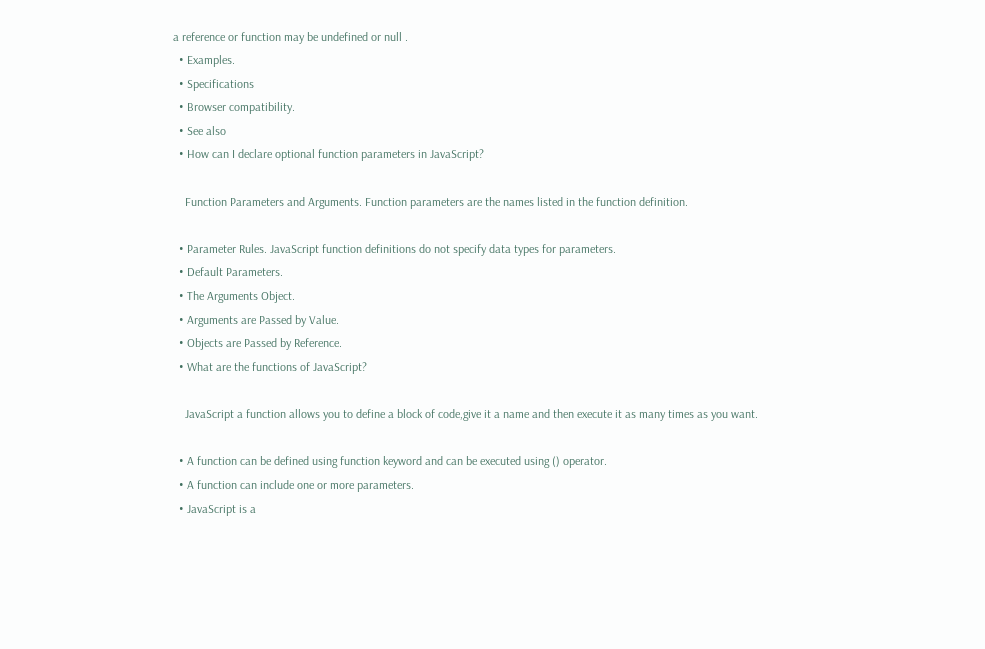a reference or function may be undefined or null .
  • Examples.
  • Specifications
  • Browser compatibility.
  • See also
  • How can I declare optional function parameters in JavaScript?

    Function Parameters and Arguments. Function parameters are the names listed in the function definition.

  • Parameter Rules. JavaScript function definitions do not specify data types for parameters.
  • Default Parameters.
  • The Arguments Object.
  • Arguments are Passed by Value.
  • Objects are Passed by Reference.
  • What are the functions of JavaScript?

    JavaScript a function allows you to define a block of code,give it a name and then execute it as many times as you want.

  • A function can be defined using function keyword and can be executed using () operator.
  • A function can include one or more parameters.
  • JavaScript is a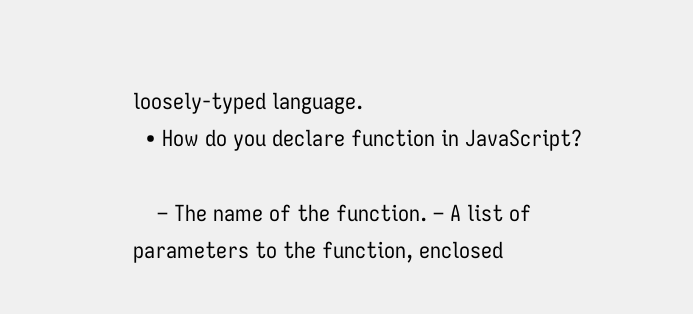loosely-typed language.
  • How do you declare function in JavaScript?

    – The name of the function. – A list of parameters to the function, enclosed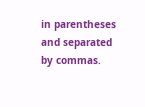in parentheses and separated by commas.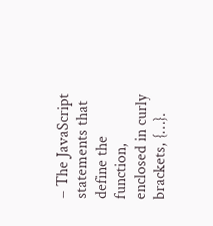– The JavaScript statements that define the function, enclosed in curly brackets, {…}.